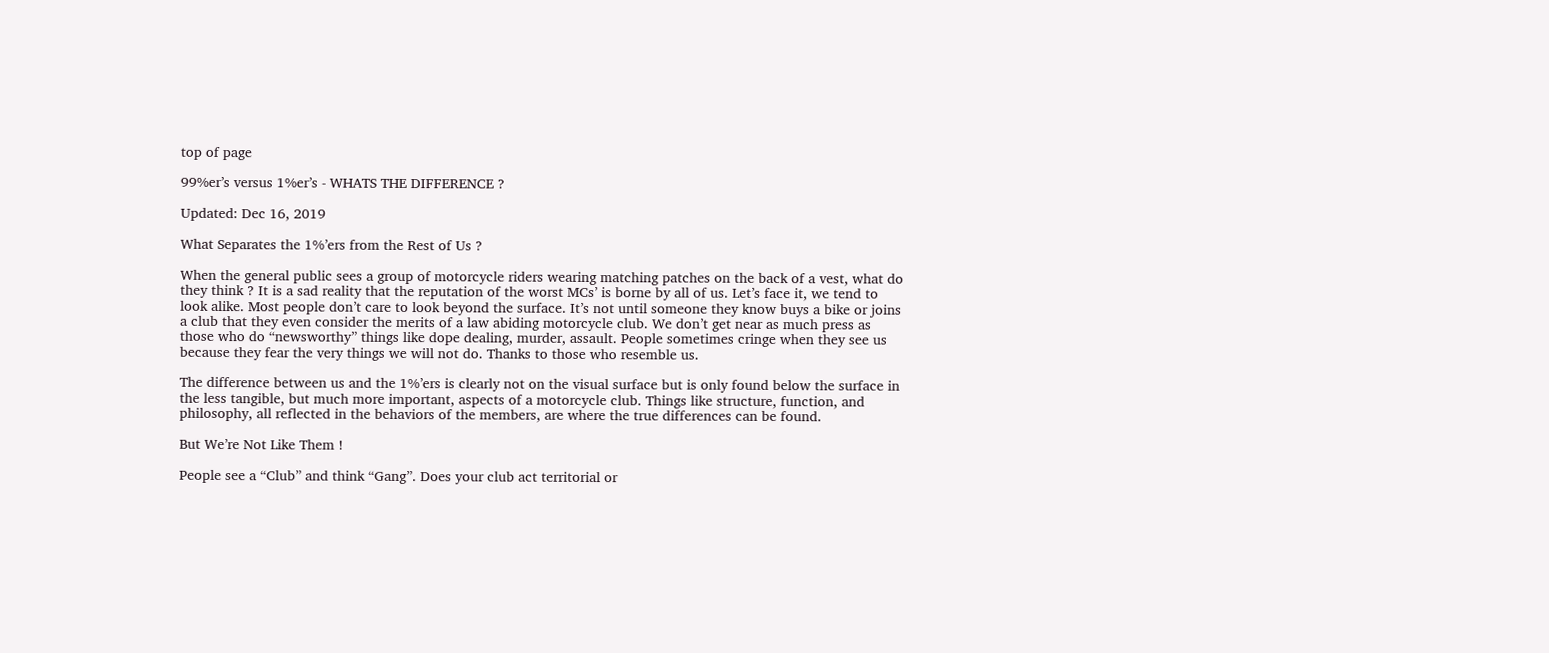top of page

99%er’s versus 1%er’s - WHATS THE DIFFERENCE ?

Updated: Dec 16, 2019

What Separates the 1%’ers from the Rest of Us ?

When the general public sees a group of motorcycle riders wearing matching patches on the back of a vest, what do they think ? It is a sad reality that the reputation of the worst MCs’ is borne by all of us. Let’s face it, we tend to look alike. Most people don’t care to look beyond the surface. It’s not until someone they know buys a bike or joins a club that they even consider the merits of a law abiding motorcycle club. We don’t get near as much press as those who do “newsworthy” things like dope dealing, murder, assault. People sometimes cringe when they see us because they fear the very things we will not do. Thanks to those who resemble us.

The difference between us and the 1%’ers is clearly not on the visual surface but is only found below the surface in the less tangible, but much more important, aspects of a motorcycle club. Things like structure, function, and philosophy, all reflected in the behaviors of the members, are where the true differences can be found.

But We’re Not Like Them !

People see a “Club” and think “Gang”. Does your club act territorial or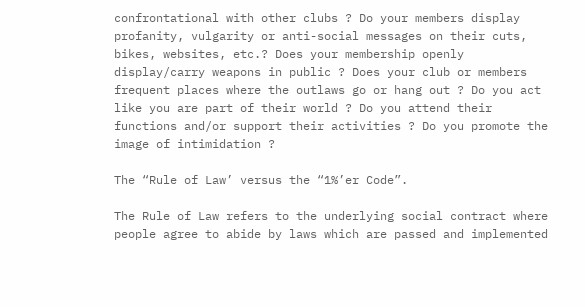confrontational with other clubs ? Do your members display profanity, vulgarity or anti-social messages on their cuts, bikes, websites, etc.? Does your membership openly display/carry weapons in public ? Does your club or members frequent places where the outlaws go or hang out ? Do you act like you are part of their world ? Do you attend their functions and/or support their activities ? Do you promote the image of intimidation ?

The “Rule of Law’ versus the “1%’er Code”.

The Rule of Law refers to the underlying social contract where people agree to abide by laws which are passed and implemented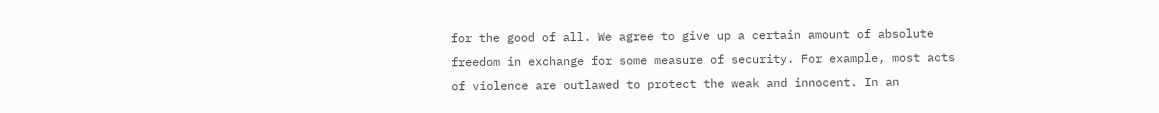for the good of all. We agree to give up a certain amount of absolute freedom in exchange for some measure of security. For example, most acts of violence are outlawed to protect the weak and innocent. In an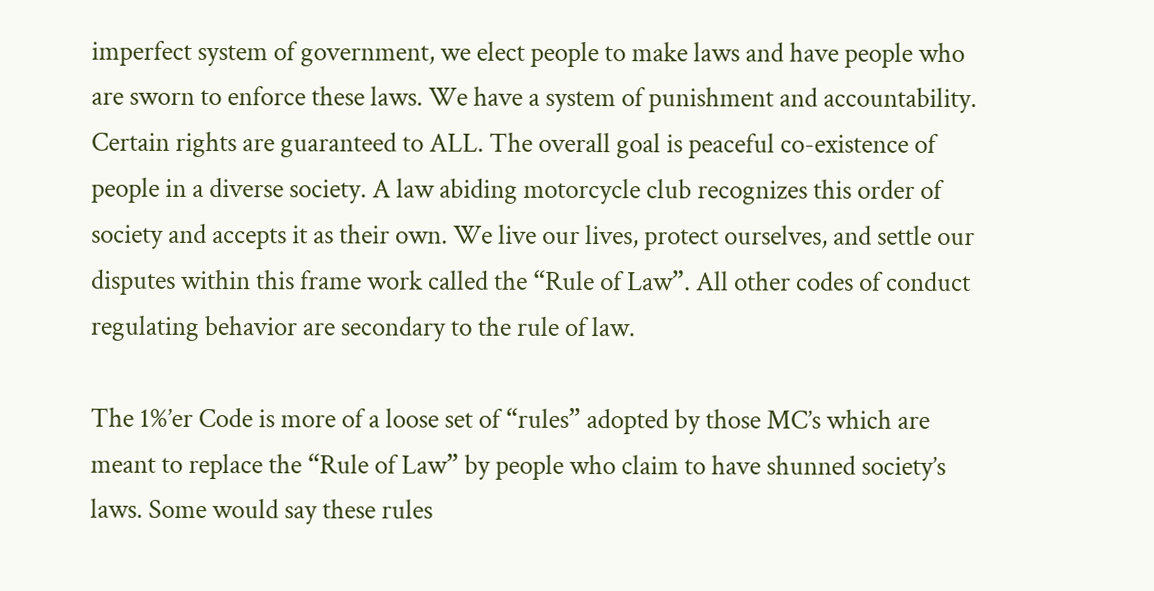imperfect system of government, we elect people to make laws and have people who are sworn to enforce these laws. We have a system of punishment and accountability. Certain rights are guaranteed to ALL. The overall goal is peaceful co-existence of people in a diverse society. A law abiding motorcycle club recognizes this order of society and accepts it as their own. We live our lives, protect ourselves, and settle our disputes within this frame work called the “Rule of Law”. All other codes of conduct regulating behavior are secondary to the rule of law.

The 1%’er Code is more of a loose set of “rules” adopted by those MC’s which are meant to replace the “Rule of Law” by people who claim to have shunned society’s laws. Some would say these rules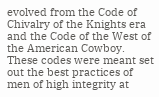evolved from the Code of Chivalry of the Knights era and the Code of the West of the American Cowboy. These codes were meant set out the best practices of men of high integrity at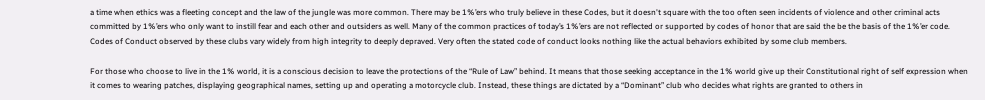a time when ethics was a fleeting concept and the law of the jungle was more common. There may be 1%’ers who truly believe in these Codes, but it doesn't square with the too often seen incidents of violence and other criminal acts committed by 1%’ers who only want to instill fear and each other and outsiders as well. Many of the common practices of today’s 1%’ers are not reflected or supported by codes of honor that are said the be the basis of the 1%’er code. Codes of Conduct observed by these clubs vary widely from high integrity to deeply depraved. Very often the stated code of conduct looks nothing like the actual behaviors exhibited by some club members.

For those who choose to live in the 1% world, it is a conscious decision to leave the protections of the “Rule of Law” behind. It means that those seeking acceptance in the 1% world give up their Constitutional right of self expression when it comes to wearing patches, displaying geographical names, setting up and operating a motorcycle club. Instead, these things are dictated by a “Dominant” club who decides what rights are granted to others in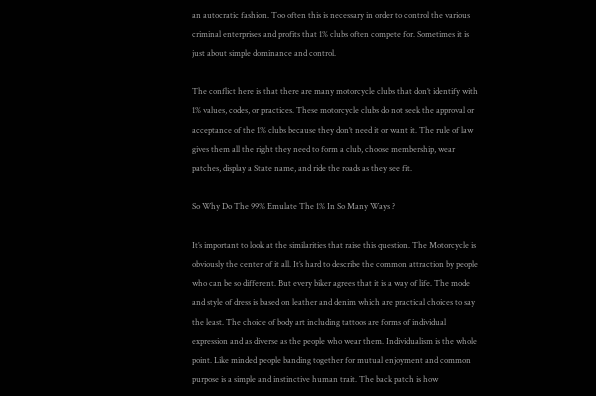an autocratic fashion. Too often this is necessary in order to control the various criminal enterprises and profits that 1% clubs often compete for. Sometimes it is just about simple dominance and control.

The conflict here is that there are many motorcycle clubs that don’t identify with 1% values, codes, or practices. These motorcycle clubs do not seek the approval or acceptance of the 1% clubs because they don’t need it or want it. The rule of law gives them all the right they need to form a club, choose membership, wear patches, display a State name, and ride the roads as they see fit.

So Why Do The 99% Emulate The 1% In So Many Ways ?

It’s important to look at the similarities that raise this question. The Motorcycle is obviously the center of it all. It’s hard to describe the common attraction by people who can be so different. But every biker agrees that it is a way of life. The mode and style of dress is based on leather and denim which are practical choices to say the least. The choice of body art including tattoos are forms of individual expression and as diverse as the people who wear them. Individualism is the whole point. Like minded people banding together for mutual enjoyment and common purpose is a simple and instinctive human trait. The back patch is how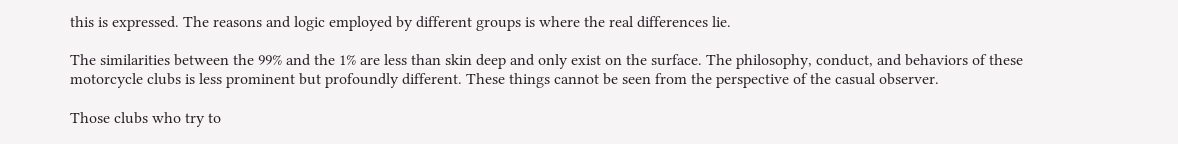this is expressed. The reasons and logic employed by different groups is where the real differences lie.

The similarities between the 99% and the 1% are less than skin deep and only exist on the surface. The philosophy, conduct, and behaviors of these motorcycle clubs is less prominent but profoundly different. These things cannot be seen from the perspective of the casual observer.

Those clubs who try to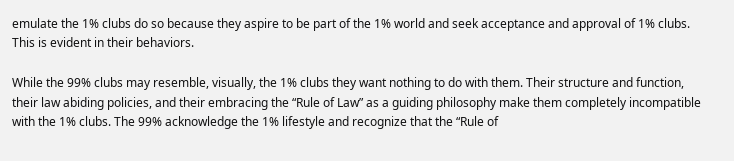emulate the 1% clubs do so because they aspire to be part of the 1% world and seek acceptance and approval of 1% clubs. This is evident in their behaviors.

While the 99% clubs may resemble, visually, the 1% clubs they want nothing to do with them. Their structure and function, their law abiding policies, and their embracing the “Rule of Law” as a guiding philosophy make them completely incompatible with the 1% clubs. The 99% acknowledge the 1% lifestyle and recognize that the “Rule of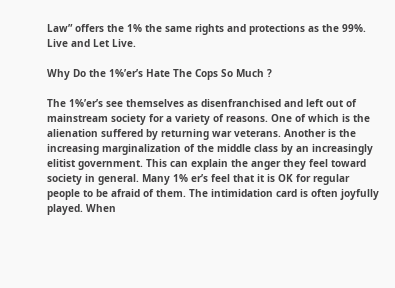Law” offers the 1% the same rights and protections as the 99%. Live and Let Live.

Why Do the 1%’er’s Hate The Cops So Much ?

The 1%’er’s see themselves as disenfranchised and left out of mainstream society for a variety of reasons. One of which is the alienation suffered by returning war veterans. Another is the increasing marginalization of the middle class by an increasingly elitist government. This can explain the anger they feel toward society in general. Many 1% er’s feel that it is OK for regular people to be afraid of them. The intimidation card is often joyfully played. When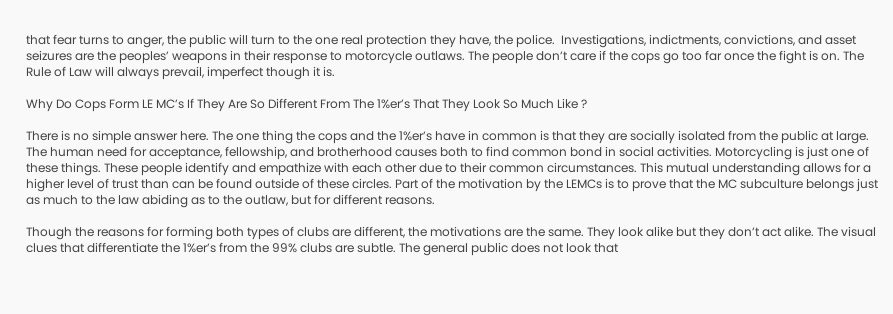that fear turns to anger, the public will turn to the one real protection they have, the police.  Investigations, indictments, convictions, and asset seizures are the peoples’ weapons in their response to motorcycle outlaws. The people don’t care if the cops go too far once the fight is on. The Rule of Law will always prevail, imperfect though it is.

Why Do Cops Form LE MC’s If They Are So Different From The 1%er’s That They Look So Much Like ?

There is no simple answer here. The one thing the cops and the 1%er’s have in common is that they are socially isolated from the public at large. The human need for acceptance, fellowship, and brotherhood causes both to find common bond in social activities. Motorcycling is just one of these things. These people identify and empathize with each other due to their common circumstances. This mutual understanding allows for a higher level of trust than can be found outside of these circles. Part of the motivation by the LEMCs is to prove that the MC subculture belongs just as much to the law abiding as to the outlaw, but for different reasons.

Though the reasons for forming both types of clubs are different, the motivations are the same. They look alike but they don’t act alike. The visual clues that differentiate the 1%er’s from the 99% clubs are subtle. The general public does not look that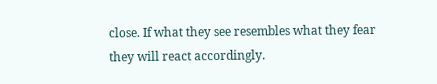close. If what they see resembles what they fear they will react accordingly.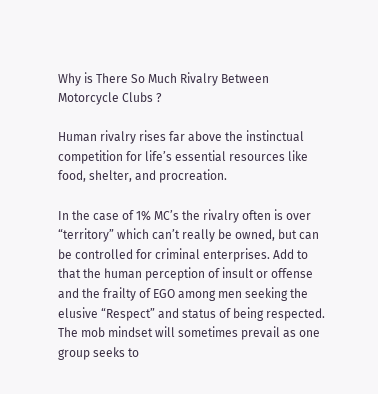Why is There So Much Rivalry Between Motorcycle Clubs ?

Human rivalry rises far above the instinctual competition for life’s essential resources like food, shelter, and procreation.

In the case of 1% MC’s the rivalry often is over “territory” which can’t really be owned, but can be controlled for criminal enterprises. Add to that the human perception of insult or offense and the frailty of EGO among men seeking the elusive “Respect” and status of being respected. The mob mindset will sometimes prevail as one group seeks to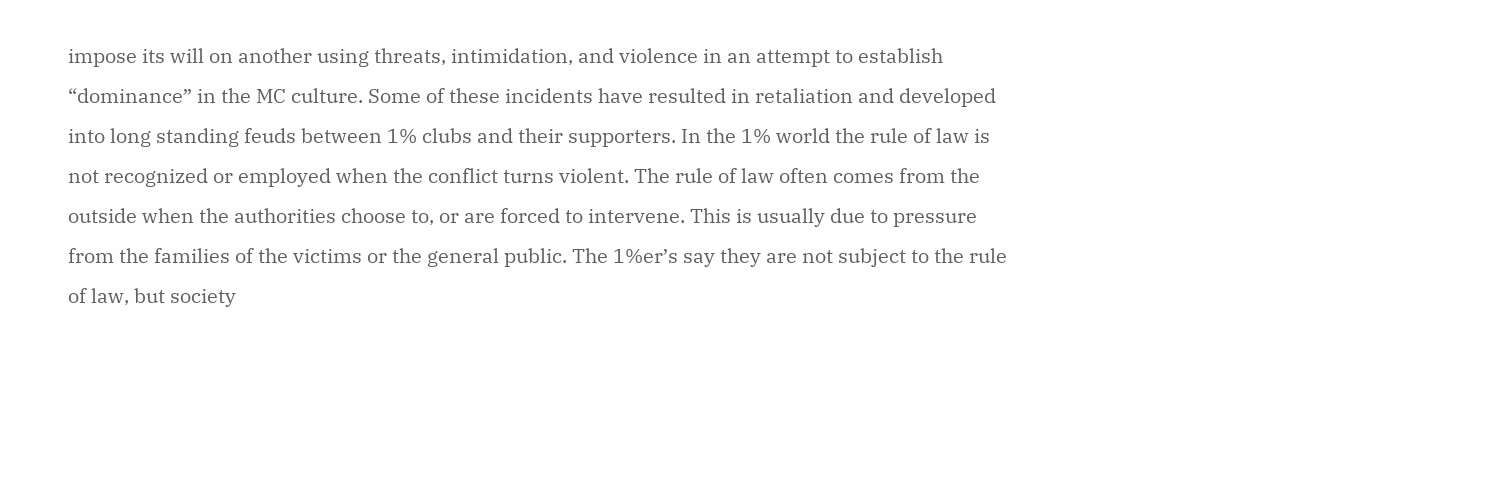impose its will on another using threats, intimidation, and violence in an attempt to establish “dominance” in the MC culture. Some of these incidents have resulted in retaliation and developed into long standing feuds between 1% clubs and their supporters. In the 1% world the rule of law is not recognized or employed when the conflict turns violent. The rule of law often comes from the outside when the authorities choose to, or are forced to intervene. This is usually due to pressure from the families of the victims or the general public. The 1%er’s say they are not subject to the rule of law, but society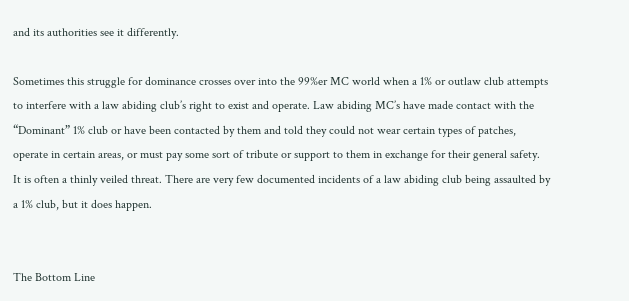and its authorities see it differently.

Sometimes this struggle for dominance crosses over into the 99%er MC world when a 1% or outlaw club attempts to interfere with a law abiding club’s right to exist and operate. Law abiding MC’s have made contact with the “Dominant” 1% club or have been contacted by them and told they could not wear certain types of patches, operate in certain areas, or must pay some sort of tribute or support to them in exchange for their general safety. It is often a thinly veiled threat. There are very few documented incidents of a law abiding club being assaulted by a 1% club, but it does happen.


The Bottom Line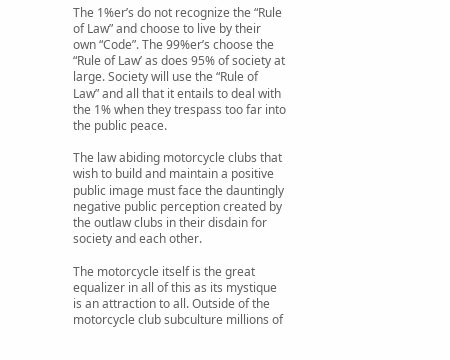The 1%er’s do not recognize the “Rule of Law” and choose to live by their own “Code”. The 99%er’s choose the “Rule of Law’ as does 95% of society at large. Society will use the “Rule of Law” and all that it entails to deal with the 1% when they trespass too far into the public peace.

The law abiding motorcycle clubs that wish to build and maintain a positive public image must face the dauntingly negative public perception created by the outlaw clubs in their disdain for society and each other.

The motorcycle itself is the great equalizer in all of this as its mystique is an attraction to all. Outside of the motorcycle club subculture millions of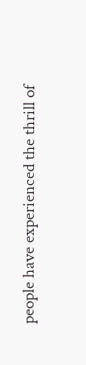people have experienced the thrill of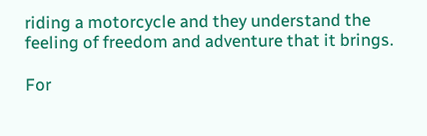riding a motorcycle and they understand the feeling of freedom and adventure that it brings.

For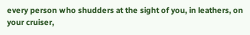every person who shudders at the sight of you, in leathers, on your cruiser,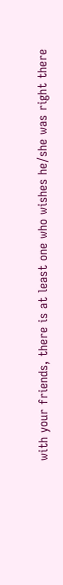with your friends, there is at least one who wishes he/she was right there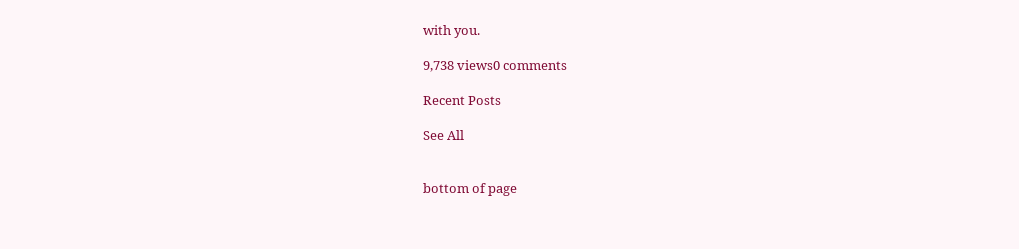with you.

9,738 views0 comments

Recent Posts

See All


bottom of page